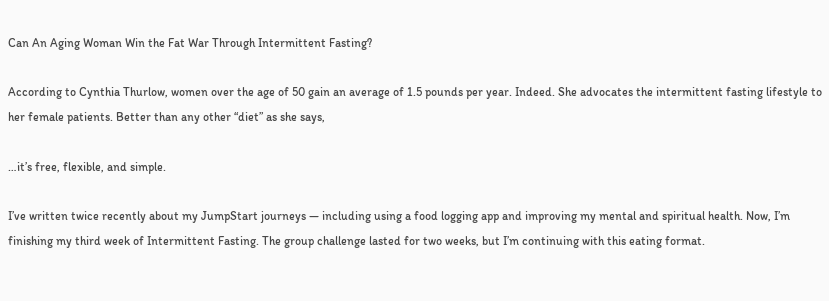Can An Aging Woman Win the Fat War Through Intermittent Fasting?

According to Cynthia Thurlow, women over the age of 50 gain an average of 1.5 pounds per year. Indeed. She advocates the intermittent fasting lifestyle to her female patients. Better than any other “diet” as she says,

…it’s free, flexible, and simple.

I’ve written twice recently about my JumpStart journeys — including using a food logging app and improving my mental and spiritual health. Now, I’m finishing my third week of Intermittent Fasting. The group challenge lasted for two weeks, but I’m continuing with this eating format.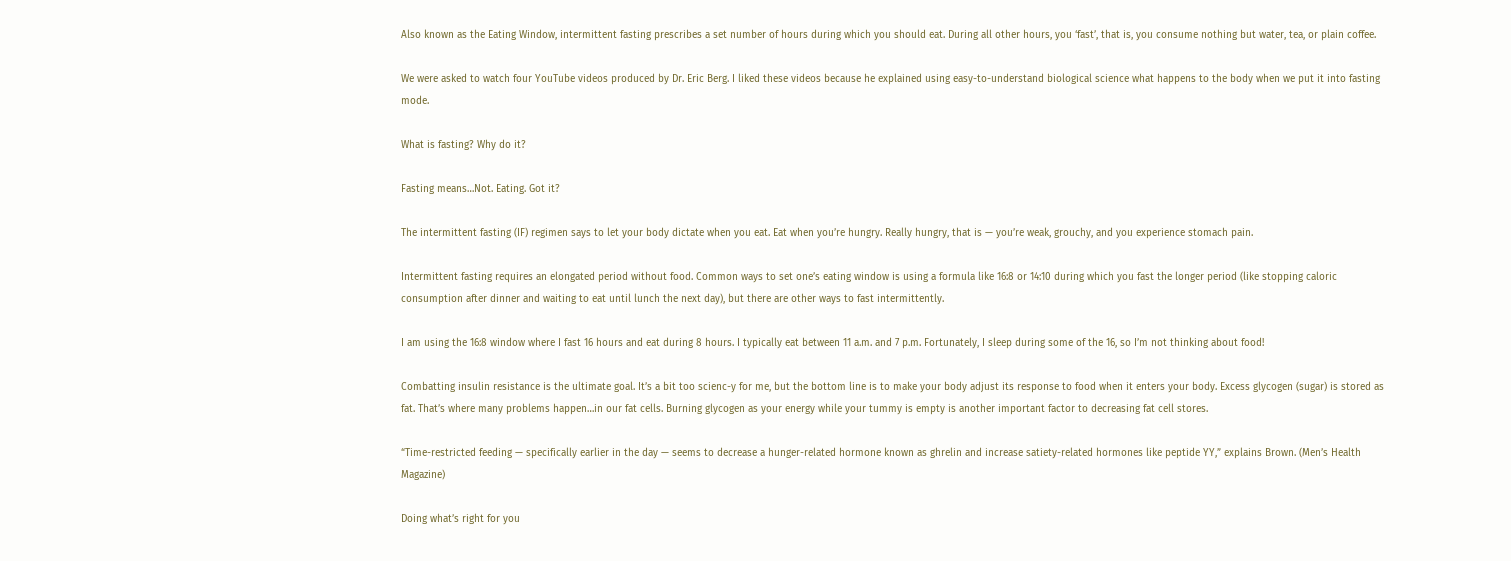Also known as the Eating Window, intermittent fasting prescribes a set number of hours during which you should eat. During all other hours, you ‘fast’, that is, you consume nothing but water, tea, or plain coffee.

We were asked to watch four YouTube videos produced by Dr. Eric Berg. I liked these videos because he explained using easy-to-understand biological science what happens to the body when we put it into fasting mode.

What is fasting? Why do it?

Fasting means…Not. Eating. Got it?

The intermittent fasting (IF) regimen says to let your body dictate when you eat. Eat when you’re hungry. Really hungry, that is — you’re weak, grouchy, and you experience stomach pain.

Intermittent fasting requires an elongated period without food. Common ways to set one’s eating window is using a formula like 16:8 or 14:10 during which you fast the longer period (like stopping caloric consumption after dinner and waiting to eat until lunch the next day), but there are other ways to fast intermittently.

I am using the 16:8 window where I fast 16 hours and eat during 8 hours. I typically eat between 11 a.m. and 7 p.m. Fortunately, I sleep during some of the 16, so I’m not thinking about food!

Combatting insulin resistance is the ultimate goal. It’s a bit too scienc-y for me, but the bottom line is to make your body adjust its response to food when it enters your body. Excess glycogen (sugar) is stored as fat. That’s where many problems happen…in our fat cells. Burning glycogen as your energy while your tummy is empty is another important factor to decreasing fat cell stores.

“Time-restricted feeding — specifically earlier in the day — seems to decrease a hunger-related hormone known as ghrelin and increase satiety-related hormones like peptide YY,” explains Brown. (Men’s Health Magazine)

Doing what’s right for you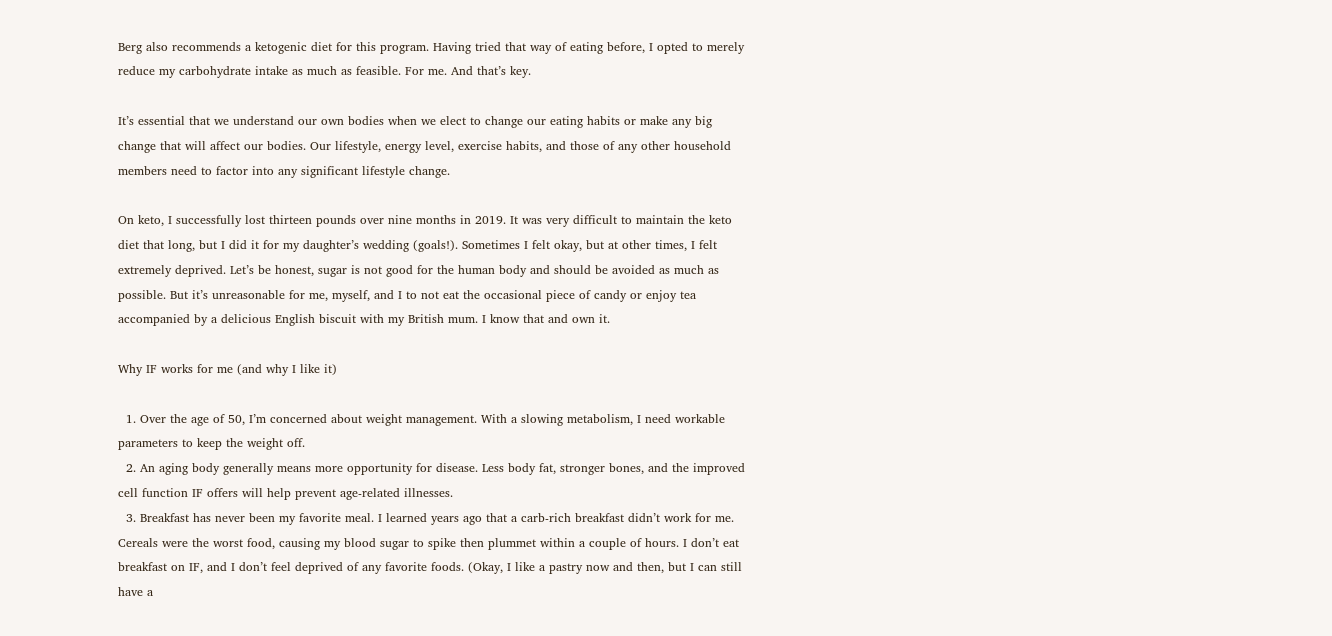Berg also recommends a ketogenic diet for this program. Having tried that way of eating before, I opted to merely reduce my carbohydrate intake as much as feasible. For me. And that’s key.

It’s essential that we understand our own bodies when we elect to change our eating habits or make any big change that will affect our bodies. Our lifestyle, energy level, exercise habits, and those of any other household members need to factor into any significant lifestyle change.

On keto, I successfully lost thirteen pounds over nine months in 2019. It was very difficult to maintain the keto diet that long, but I did it for my daughter’s wedding (goals!). Sometimes I felt okay, but at other times, I felt extremely deprived. Let’s be honest, sugar is not good for the human body and should be avoided as much as possible. But it’s unreasonable for me, myself, and I to not eat the occasional piece of candy or enjoy tea accompanied by a delicious English biscuit with my British mum. I know that and own it.

Why IF works for me (and why I like it)

  1. Over the age of 50, I’m concerned about weight management. With a slowing metabolism, I need workable parameters to keep the weight off.
  2. An aging body generally means more opportunity for disease. Less body fat, stronger bones, and the improved cell function IF offers will help prevent age-related illnesses.
  3. Breakfast has never been my favorite meal. I learned years ago that a carb-rich breakfast didn’t work for me. Cereals were the worst food, causing my blood sugar to spike then plummet within a couple of hours. I don’t eat breakfast on IF, and I don’t feel deprived of any favorite foods. (Okay, I like a pastry now and then, but I can still have a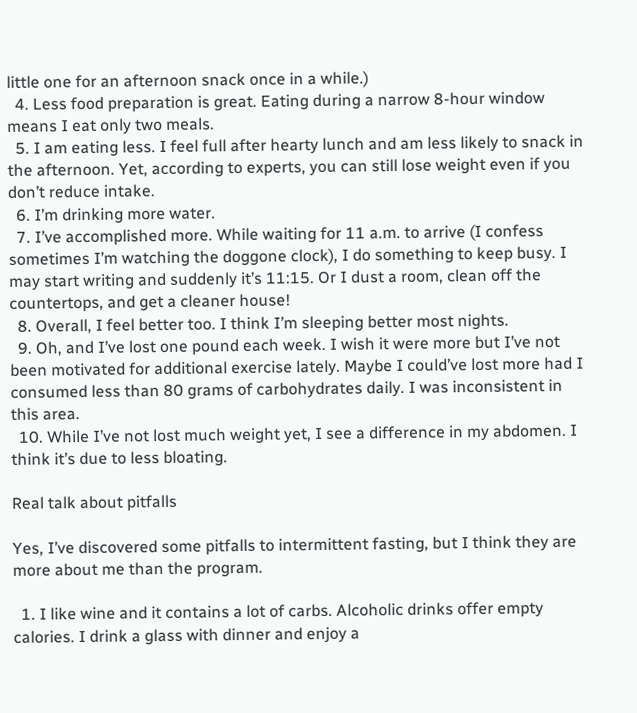little one for an afternoon snack once in a while.)
  4. Less food preparation is great. Eating during a narrow 8-hour window means I eat only two meals.
  5. I am eating less. I feel full after hearty lunch and am less likely to snack in the afternoon. Yet, according to experts, you can still lose weight even if you don’t reduce intake.
  6. I’m drinking more water.
  7. I’ve accomplished more. While waiting for 11 a.m. to arrive (I confess sometimes I’m watching the doggone clock), I do something to keep busy. I may start writing and suddenly it’s 11:15. Or I dust a room, clean off the countertops, and get a cleaner house!
  8. Overall, I feel better too. I think I’m sleeping better most nights.
  9. Oh, and I’ve lost one pound each week. I wish it were more but I’ve not been motivated for additional exercise lately. Maybe I could’ve lost more had I consumed less than 80 grams of carbohydrates daily. I was inconsistent in this area.
  10. While I’ve not lost much weight yet, I see a difference in my abdomen. I think it’s due to less bloating.

Real talk about pitfalls

Yes, I’ve discovered some pitfalls to intermittent fasting, but I think they are more about me than the program.

  1. I like wine and it contains a lot of carbs. Alcoholic drinks offer empty calories. I drink a glass with dinner and enjoy a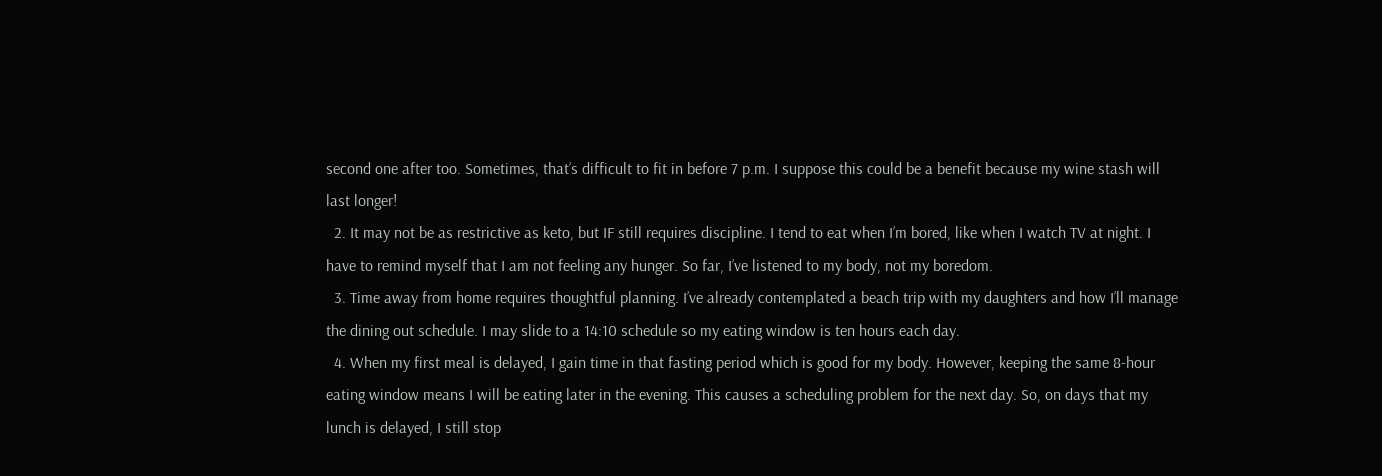second one after too. Sometimes, that’s difficult to fit in before 7 p.m. I suppose this could be a benefit because my wine stash will last longer!
  2. It may not be as restrictive as keto, but IF still requires discipline. I tend to eat when I’m bored, like when I watch TV at night. I have to remind myself that I am not feeling any hunger. So far, I’ve listened to my body, not my boredom.
  3. Time away from home requires thoughtful planning. I’ve already contemplated a beach trip with my daughters and how I’ll manage the dining out schedule. I may slide to a 14:10 schedule so my eating window is ten hours each day.
  4. When my first meal is delayed, I gain time in that fasting period which is good for my body. However, keeping the same 8-hour eating window means I will be eating later in the evening. This causes a scheduling problem for the next day. So, on days that my lunch is delayed, I still stop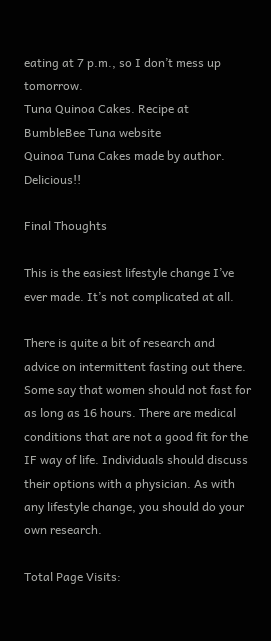eating at 7 p.m., so I don’t mess up tomorrow.
Tuna Quinoa Cakes. Recipe at BumbleBee Tuna website
Quinoa Tuna Cakes made by author. Delicious!!

Final Thoughts

This is the easiest lifestyle change I’ve ever made. It’s not complicated at all.

There is quite a bit of research and advice on intermittent fasting out there. Some say that women should not fast for as long as 16 hours. There are medical conditions that are not a good fit for the IF way of life. Individuals should discuss their options with a physician. As with any lifestyle change, you should do your own research.

Total Page Visits: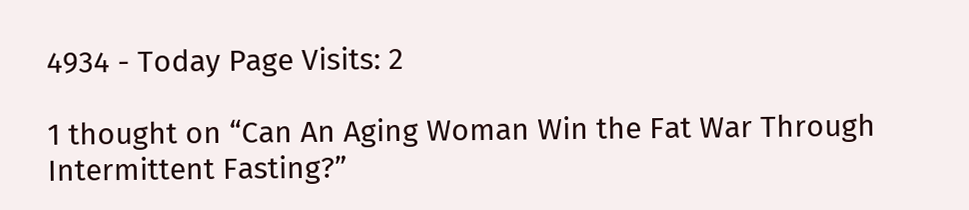4934 - Today Page Visits: 2

1 thought on “Can An Aging Woman Win the Fat War Through Intermittent Fasting?”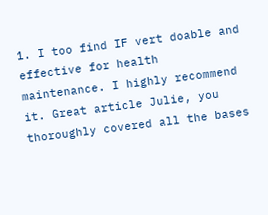1. I too find IF vert doable and effective for health maintenance. I highly recommend it. Great article Julie, you thoroughly covered all the bases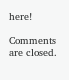here!

Comments are closed.